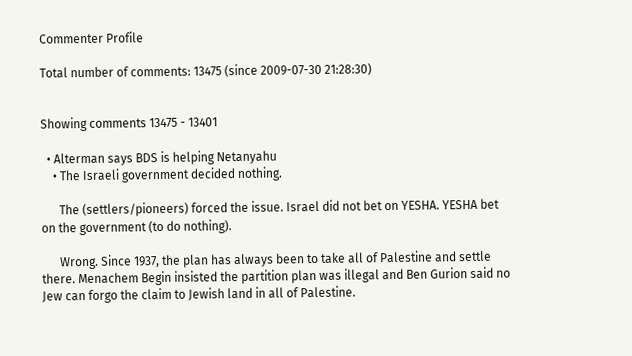Commenter Profile

Total number of comments: 13475 (since 2009-07-30 21:28:30)


Showing comments 13475 - 13401

  • Alterman says BDS is helping Netanyahu
    • The Israeli government decided nothing.

      The (settlers/pioneers) forced the issue. Israel did not bet on YESHA. YESHA bet on the government (to do nothing).

      Wrong. Since 1937, the plan has always been to take all of Palestine and settle there. Menachem Begin insisted the partition plan was illegal and Ben Gurion said no Jew can forgo the claim to Jewish land in all of Palestine.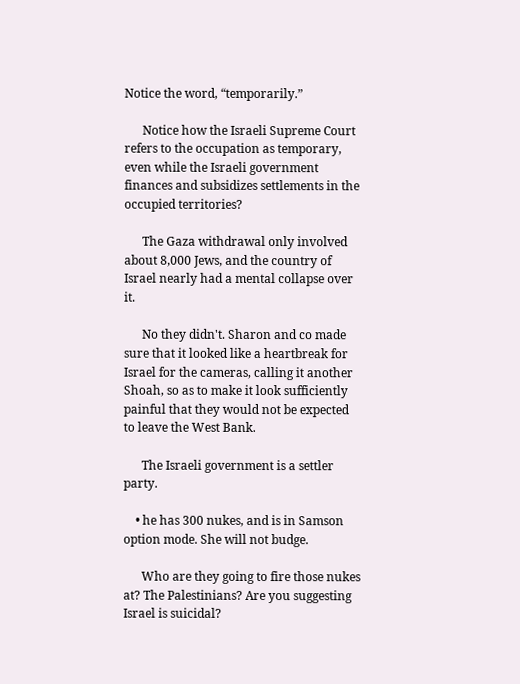Notice the word, “temporarily.”

      Notice how the Israeli Supreme Court refers to the occupation as temporary, even while the Israeli government finances and subsidizes settlements in the occupied territories?

      The Gaza withdrawal only involved about 8,000 Jews, and the country of Israel nearly had a mental collapse over it.

      No they didn't. Sharon and co made sure that it looked like a heartbreak for Israel for the cameras, calling it another Shoah, so as to make it look sufficiently painful that they would not be expected to leave the West Bank.

      The Israeli government is a settler party.

    • he has 300 nukes, and is in Samson option mode. She will not budge.

      Who are they going to fire those nukes at? The Palestinians? Are you suggesting Israel is suicidal?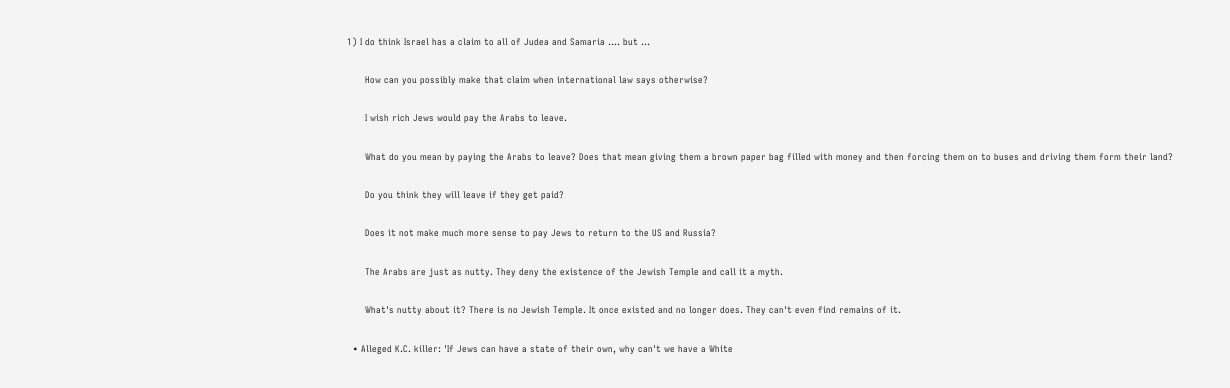1) I do think Israel has a claim to all of Judea and Samaria …. but …

      How can you possibly make that claim when international law says otherwise?

      I wish rich Jews would pay the Arabs to leave.

      What do you mean by paying the Arabs to leave? Does that mean giving them a brown paper bag filled with money and then forcing them on to buses and driving them form their land?

      Do you think they will leave if they get paid?

      Does it not make much more sense to pay Jews to return to the US and Russia?

      The Arabs are just as nutty. They deny the existence of the Jewish Temple and call it a myth.

      What's nutty about it? There is no Jewish Temple. It once existed and no longer does. They can't even find remains of it.

  • Alleged K.C. killer: 'If Jews can have a state of their own, why can't we have a White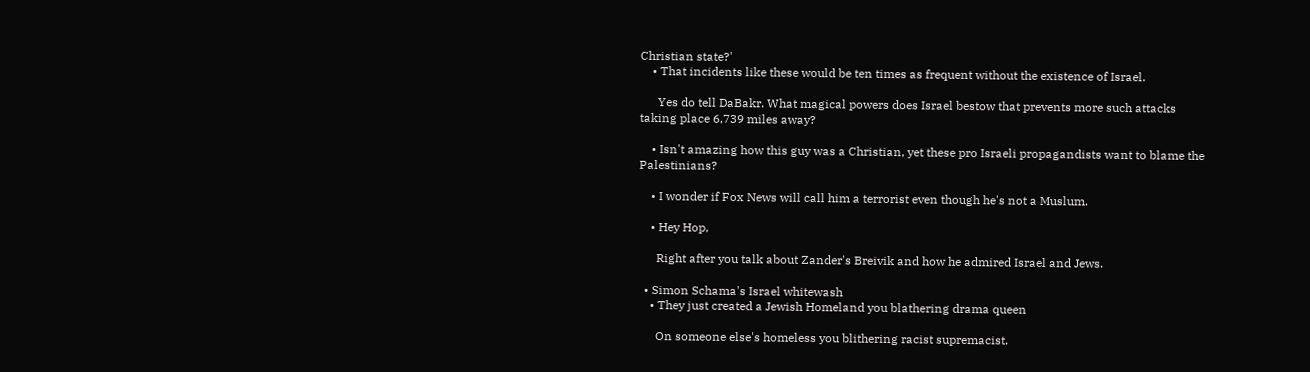Christian state?'
    • That incidents like these would be ten times as frequent without the existence of Israel.

      Yes do tell DaBakr. What magical powers does Israel bestow that prevents more such attacks taking place 6,739 miles away?

    • Isn't amazing how this guy was a Christian, yet these pro Israeli propagandists want to blame the Palestinians?

    • I wonder if Fox News will call him a terrorist even though he's not a Muslum.

    • Hey Hop,

      Right after you talk about Zander's Breivik and how he admired Israel and Jews.

  • Simon Schama's Israel whitewash
    • They just created a Jewish Homeland you blathering drama queen

      On someone else's homeless you blithering racist supremacist.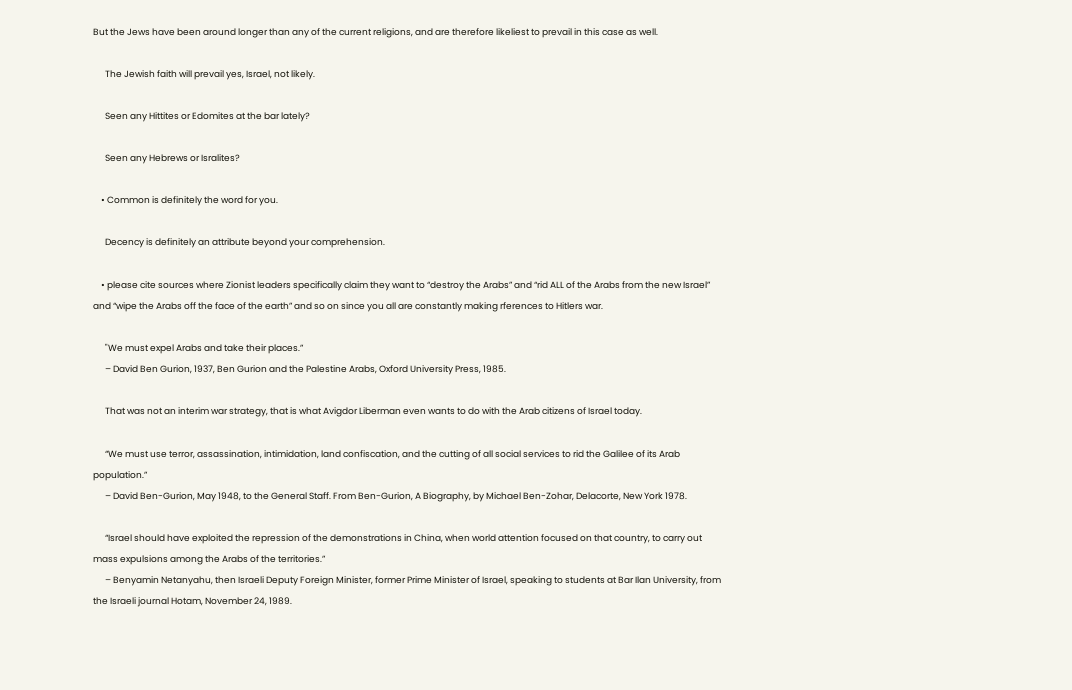But the Jews have been around longer than any of the current religions, and are therefore likeliest to prevail in this case as well.

      The Jewish faith will prevail yes, Israel, not likely.

      Seen any Hittites or Edomites at the bar lately?

      Seen any Hebrews or Isralites?

    • Common is definitely the word for you.

      Decency is definitely an attribute beyond your comprehension.

    • please cite sources where Zionist leaders specifically claim they want to “destroy the Arabs” and “rid ALL of the Arabs from the new Israel” and “wipe the Arabs off the face of the earth” and so on since you all are constantly making rferences to Hitlers war.

      "We must expel Arabs and take their places.”
      – David Ben Gurion, 1937, Ben Gurion and the Palestine Arabs, Oxford University Press, 1985.

      That was not an interim war strategy, that is what Avigdor Liberman even wants to do with the Arab citizens of Israel today.

      “We must use terror, assassination, intimidation, land confiscation, and the cutting of all social services to rid the Galilee of its Arab population.”
      – David Ben-Gurion, May 1948, to the General Staff. From Ben-Gurion, A Biography, by Michael Ben-Zohar, Delacorte, New York 1978.

      “Israel should have exploited the repression of the demonstrations in China, when world attention focused on that country, to carry out mass expulsions among the Arabs of the territories.”
      – Benyamin Netanyahu, then Israeli Deputy Foreign Minister, former Prime Minister of Israel, speaking to students at Bar Ilan University, from the Israeli journal Hotam, November 24, 1989.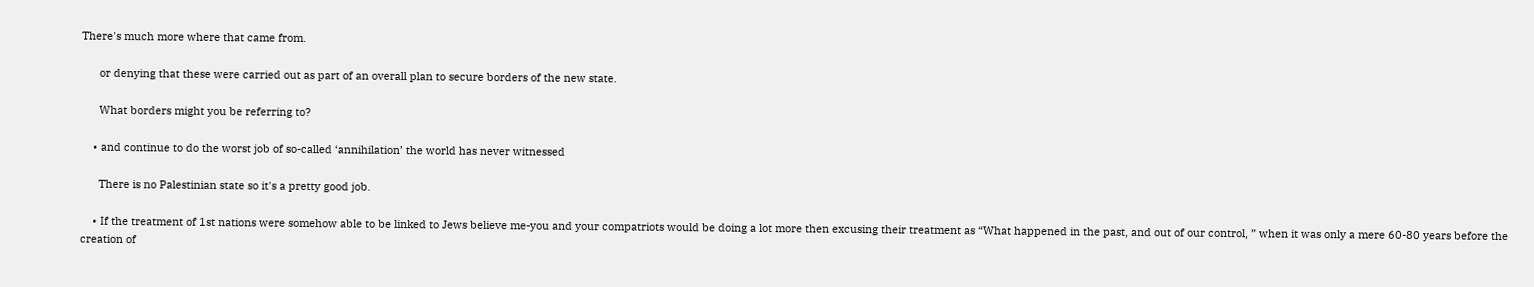There's much more where that came from.

      or denying that these were carried out as part of an overall plan to secure borders of the new state.

      What borders might you be referring to?

    • and continue to do the worst job of so-called ‘annihilation’ the world has never witnessed

      There is no Palestinian state so it's a pretty good job.

    • If the treatment of 1st nations were somehow able to be linked to Jews believe me-you and your compatriots would be doing a lot more then excusing their treatment as “What happened in the past, and out of our control, ” when it was only a mere 60-80 years before the creation of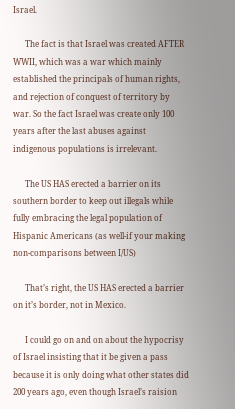Israel.

      The fact is that Israel was created AFTER WWII, which was a war which mainly established the principals of human rights, and rejection of conquest of territory by war. So the fact Israel was create only 100 years after the last abuses against indigenous populations is irrelevant.

      The US HAS erected a barrier on its southern border to keep out illegals while fully embracing the legal population of Hispanic Americans (as well-if your making non-comparisons between I/US)

      That’s right, the US HAS erected a barrier on it’s border, not in Mexico.

      I could go on and on about the hypocrisy of Israel insisting that it be given a pass because it is only doing what other states did 200 years ago, even though Israel’s raision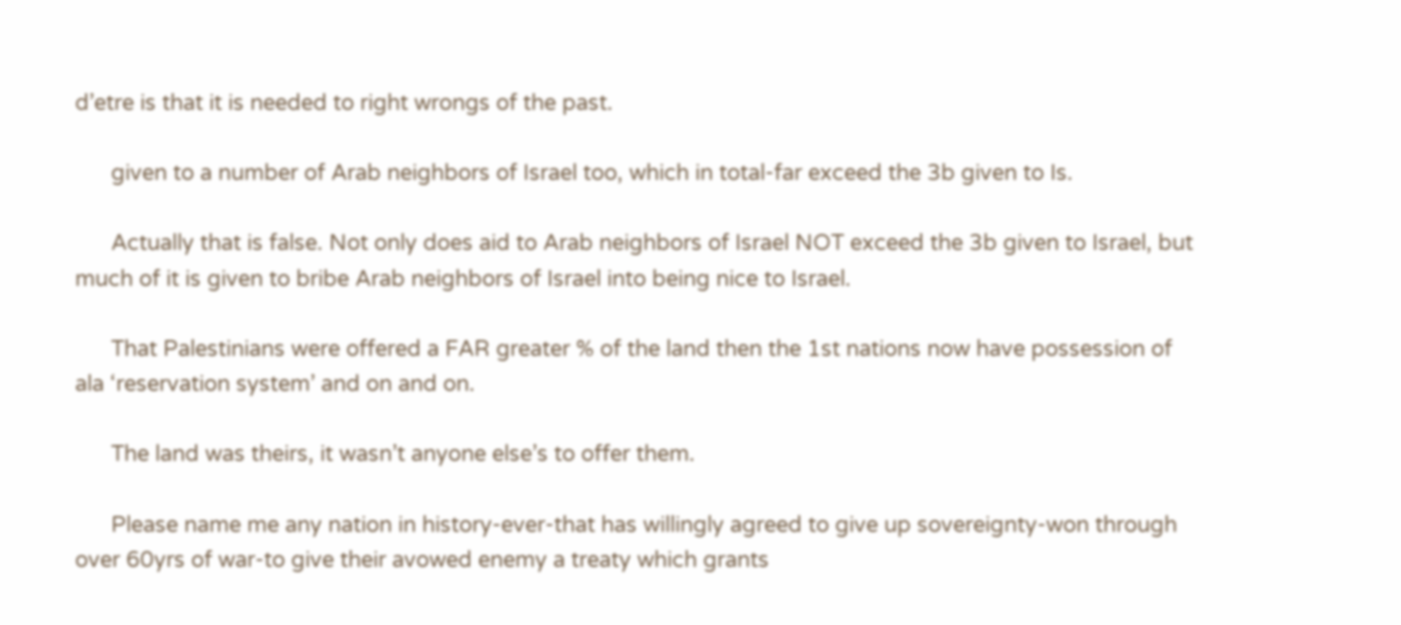d’etre is that it is needed to right wrongs of the past.

      given to a number of Arab neighbors of Israel too, which in total-far exceed the 3b given to Is.

      Actually that is false. Not only does aid to Arab neighbors of Israel NOT exceed the 3b given to Israel, but much of it is given to bribe Arab neighbors of Israel into being nice to Israel.

      That Palestinians were offered a FAR greater % of the land then the 1st nations now have possession of ala ‘reservation system’ and on and on.

      The land was theirs, it wasn’t anyone else’s to offer them.

      Please name me any nation in history-ever-that has willingly agreed to give up sovereignty-won through over 60yrs of war-to give their avowed enemy a treaty which grants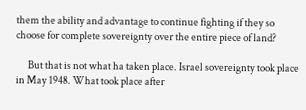them the ability and advantage to continue fighting if they so choose for complete sovereignty over the entire piece of land?

      But that is not what ha taken place. Israel sovereignty took place in May 1948. What took place after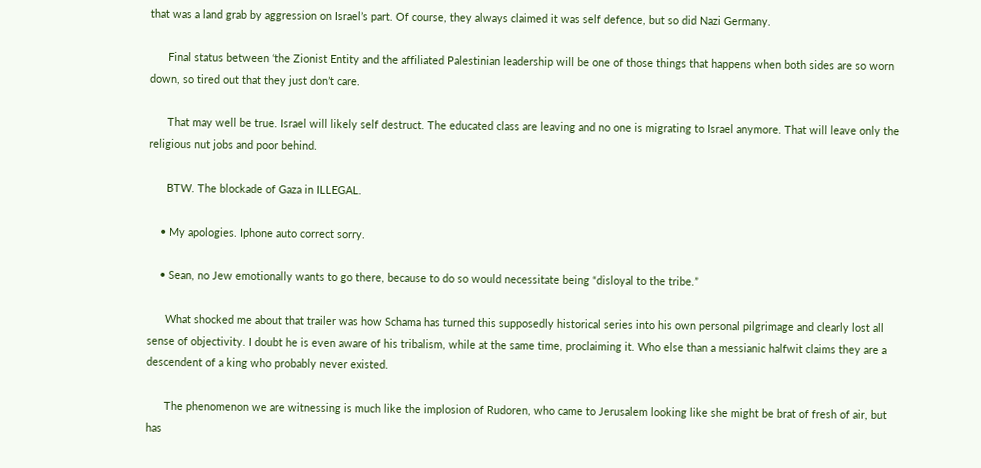that was a land grab by aggression on Israel’s part. Of course, they always claimed it was self defence, but so did Nazi Germany.

      Final status between ‘the Zionist Entity and the affiliated Palestinian leadership will be one of those things that happens when both sides are so worn down, so tired out that they just don’t care.

      That may well be true. Israel will likely self destruct. The educated class are leaving and no one is migrating to Israel anymore. That will leave only the religious nut jobs and poor behind.

      BTW. The blockade of Gaza in ILLEGAL.

    • My apologies. Iphone auto correct sorry.

    • Sean, no Jew emotionally wants to go there, because to do so would necessitate being “disloyal to the tribe.”

      What shocked me about that trailer was how Schama has turned this supposedly historical series into his own personal pilgrimage and clearly lost all sense of objectivity. I doubt he is even aware of his tribalism, while at the same time, proclaiming it. Who else than a messianic halfwit claims they are a descendent of a king who probably never existed.

      The phenomenon we are witnessing is much like the implosion of Rudoren, who came to Jerusalem looking like she might be brat of fresh of air, but has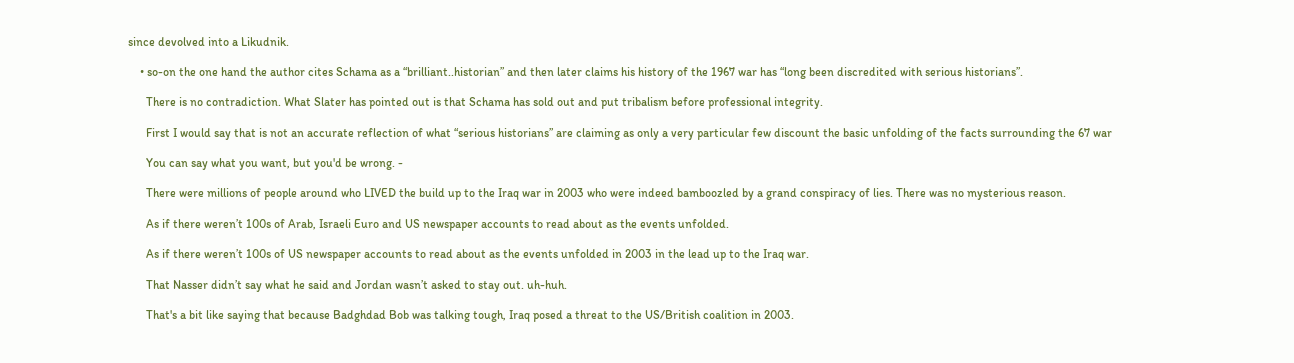since devolved into a Likudnik.

    • so-on the one hand the author cites Schama as a “brilliant..historian” and then later claims his history of the 1967 war has “long been discredited with serious historians”.

      There is no contradiction. What Slater has pointed out is that Schama has sold out and put tribalism before professional integrity.

      First I would say that is not an accurate reflection of what “serious historians” are claiming as only a very particular few discount the basic unfolding of the facts surrounding the 67 war

      You can say what you want, but you'd be wrong. -

      There were millions of people around who LIVED the build up to the Iraq war in 2003 who were indeed bamboozled by a grand conspiracy of lies. There was no mysterious reason.

      As if there weren’t 100s of Arab, Israeli Euro and US newspaper accounts to read about as the events unfolded.

      As if there weren’t 100s of US newspaper accounts to read about as the events unfolded in 2003 in the lead up to the Iraq war.

      That Nasser didn’t say what he said and Jordan wasn’t asked to stay out. uh-huh.

      That's a bit like saying that because Badghdad Bob was talking tough, Iraq posed a threat to the US/British coalition in 2003.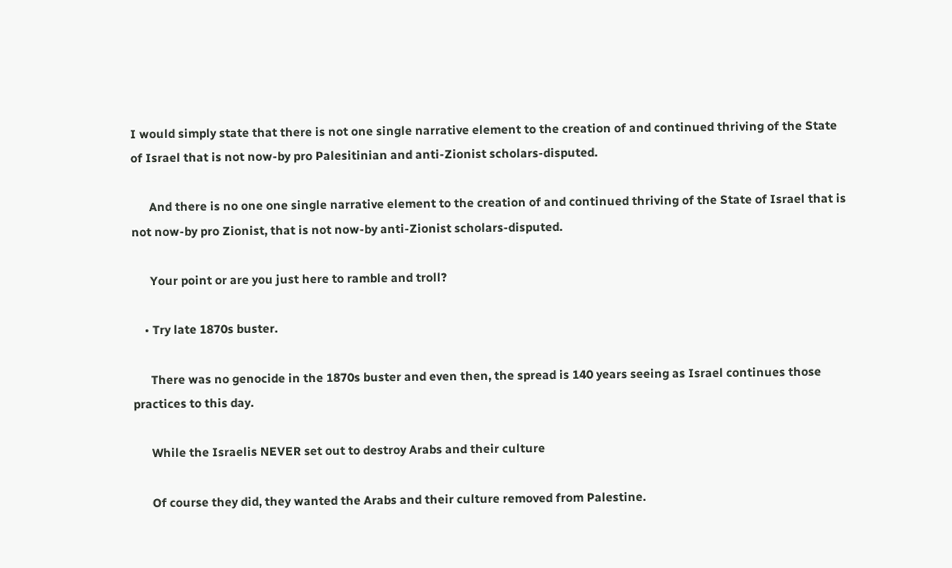I would simply state that there is not one single narrative element to the creation of and continued thriving of the State of Israel that is not now-by pro Palesitinian and anti-Zionist scholars-disputed.

      And there is no one one single narrative element to the creation of and continued thriving of the State of Israel that is not now-by pro Zionist, that is not now-by anti-Zionist scholars-disputed.

      Your point or are you just here to ramble and troll?

    • Try late 1870s buster.

      There was no genocide in the 1870s buster and even then, the spread is 140 years seeing as Israel continues those practices to this day.

      While the Israelis NEVER set out to destroy Arabs and their culture

      Of course they did, they wanted the Arabs and their culture removed from Palestine.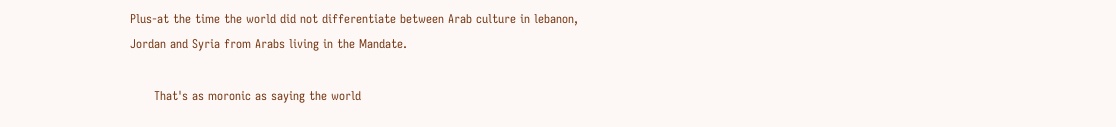Plus-at the time the world did not differentiate between Arab culture in lebanon, Jordan and Syria from Arabs living in the Mandate.

      That's as moronic as saying the world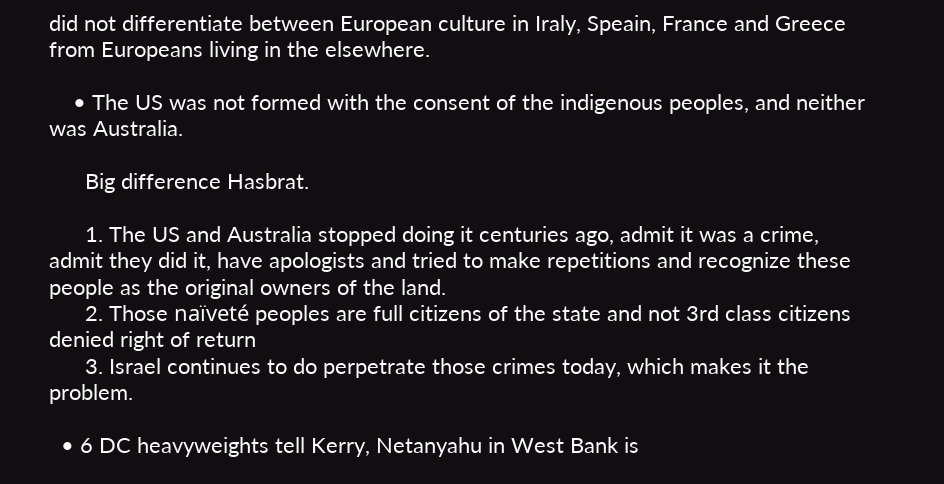did not differentiate between European culture in Iraly, Speain, France and Greece from Europeans living in the elsewhere.

    • The US was not formed with the consent of the indigenous peoples, and neither was Australia.

      Big difference Hasbrat.

      1. The US and Australia stopped doing it centuries ago, admit it was a crime, admit they did it, have apologists and tried to make repetitions and recognize these people as the original owners of the land.
      2. Those naïveté peoples are full citizens of the state and not 3rd class citizens denied right of return
      3. Israel continues to do perpetrate those crimes today, which makes it the problem.

  • 6 DC heavyweights tell Kerry, Netanyahu in West Bank is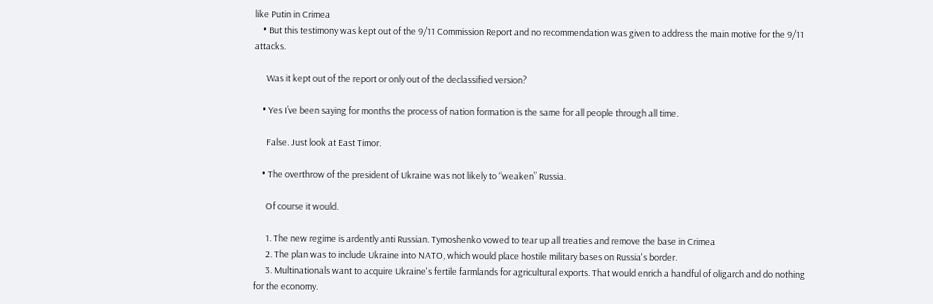like Putin in Crimea
    • But this testimony was kept out of the 9/11 Commission Report and no recommendation was given to address the main motive for the 9/11 attacks.

      Was it kept out of the report or only out of the declassified version?

    • Yes I’ve been saying for months the process of nation formation is the same for all people through all time.

      False. Just look at East Timor.

    • The overthrow of the president of Ukraine was not likely to “weaken” Russia.

      Of course it would.

      1. The new regime is ardently anti Russian. Tymoshenko vowed to tear up all treaties and remove the base in Crimea
      2. The plan was to include Ukraine into NATO, which would place hostile military bases on Russia's border.
      3. Multinationals want to acquire Ukraine's fertile farmlands for agricultural exports. That would enrich a handful of oligarch and do nothing for the economy.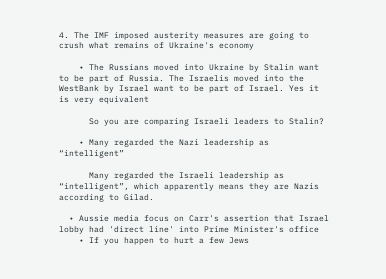4. The IMF imposed austerity measures are going to crush what remains of Ukraine's economy

    • The Russians moved into Ukraine by Stalin want to be part of Russia. The Israelis moved into the WestBank by Israel want to be part of Israel. Yes it is very equivalent

      So you are comparing Israeli leaders to Stalin?

    • Many regarded the Nazi leadership as “intelligent”

      Many regarded the Israeli leadership as “intelligent”, which apparently means they are Nazis according to Gilad.

  • Aussie media focus on Carr's assertion that Israel lobby had 'direct line' into Prime Minister's office
    • If you happen to hurt a few Jews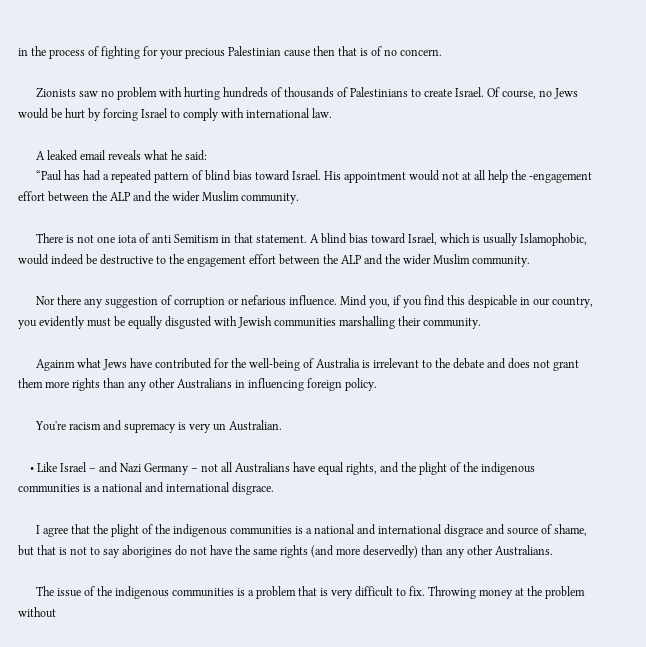in the process of fighting for your precious Palestinian cause then that is of no concern.

      Zionists saw no problem with hurting hundreds of thousands of Palestinians to create Israel. Of course, no Jews would be hurt by forcing Israel to comply with international law.

      A leaked email reveals what he said:
      “Paul has had a repeated pattern of blind bias toward Israel. His appointment would not at all help the -engagement effort between the ALP and the wider Muslim community.

      There is not one iota of anti Semitism in that statement. A blind bias toward Israel, which is usually Islamophobic, would indeed be destructive to the engagement effort between the ALP and the wider Muslim community.

      Nor there any suggestion of corruption or nefarious influence. Mind you, if you find this despicable in our country, you evidently must be equally disgusted with Jewish communities marshalling their community.

      Againm what Jews have contributed for the well-being of Australia is irrelevant to the debate and does not grant them more rights than any other Australians in influencing foreign policy.

      You're racism and supremacy is very un Australian.

    • Like Israel – and Nazi Germany – not all Australians have equal rights, and the plight of the indigenous communities is a national and international disgrace.

      I agree that the plight of the indigenous communities is a national and international disgrace and source of shame, but that is not to say aborigines do not have the same rights (and more deservedly) than any other Australians.

      The issue of the indigenous communities is a problem that is very difficult to fix. Throwing money at the problem without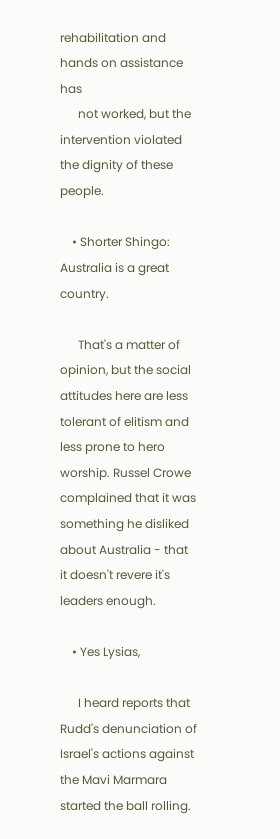rehabilitation and hands on assistance has
      not worked, but the intervention violated the dignity of these people.

    • Shorter Shingo: Australia is a great country.

      That's a matter of opinion, but the social attitudes here are less tolerant of elitism and less prone to hero worship. Russel Crowe complained that it was something he disliked about Australia - that it doesn't revere it's leaders enough.

    • Yes Lysias,

      I heard reports that Rudd's denunciation of Israel's actions against the Mavi Marmara started the ball rolling.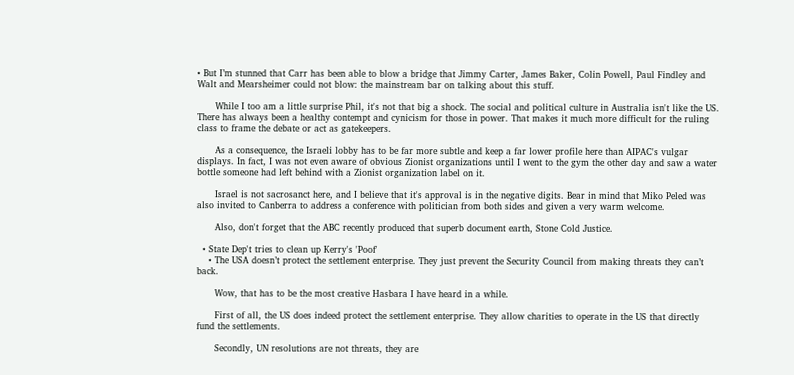• But I’m stunned that Carr has been able to blow a bridge that Jimmy Carter, James Baker, Colin Powell, Paul Findley and Walt and Mearsheimer could not blow: the mainstream bar on talking about this stuff.

      While I too am a little surprise Phil, it's not that big a shock. The social and political culture in Australia isn't like the US. There has always been a healthy contempt and cynicism for those in power. That makes it much more difficult for the ruling class to frame the debate or act as gatekeepers.

      As a consequence, the Israeli lobby has to be far more subtle and keep a far lower profile here than AIPAC's vulgar displays. In fact, I was not even aware of obvious Zionist organizations until I went to the gym the other day and saw a water bottle someone had left behind with a Zionist organization label on it.

      Israel is not sacrosanct here, and I believe that it's approval is in the negative digits. Bear in mind that Miko Peled was also invited to Canberra to address a conference with politician from both sides and given a very warm welcome.

      Also, don't forget that the ABC recently produced that superb document earth, Stone Cold Justice.

  • State Dep't tries to clean up Kerry's 'Poof'
    • The USA doesn’t protect the settlement enterprise. They just prevent the Security Council from making threats they can’t back.

      Wow, that has to be the most creative Hasbara I have heard in a while.

      First of all, the US does indeed protect the settlement enterprise. They allow charities to operate in the US that directly fund the settlements.

      Secondly, UN resolutions are not threats, they are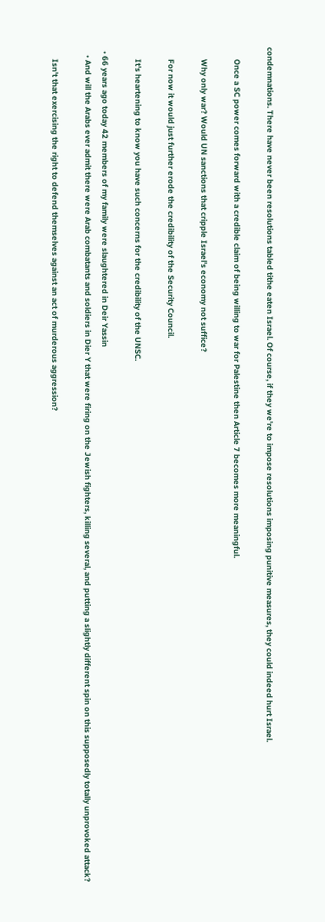condemnations. There have never been resolutions tabled tithe eaten Israel. Of course, if they we're to impose resolutions imposing punitive measures, they could indeed hurt Israel.

      Once a SC power comes forward with a credible claim of being willing to war for Palestine then Article 7 becomes more meaningful.

      Why only war? Would UN sanctions that cripple Israel's economy not suffice?

      For now it would just further erode the credibility of the Security Council.

      It's heartening to know you have such concerns for the credibility of the UNSC.

  • 66 years ago today 42 members of my family were slaughtered in Deir Yassin
    • And will the Arabs ever admit there were Arab combatants and soldiers in Dier Y that were firing on the Jewish fighters, killing several, and putting a slightly different spin on this supposedly totally unprovoked attack?

      Isn't that exercising the right to defend themselves against an act of murderous aggression?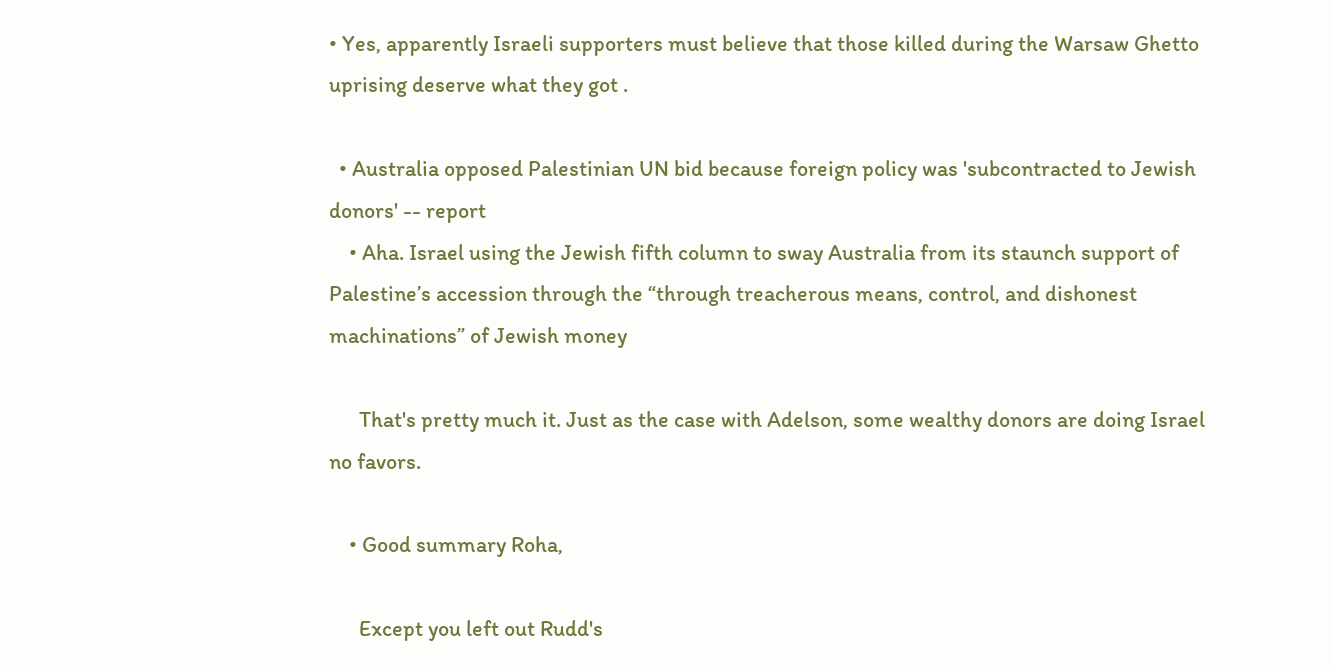• Yes, apparently Israeli supporters must believe that those killed during the Warsaw Ghetto uprising deserve what they got .

  • Australia opposed Palestinian UN bid because foreign policy was 'subcontracted to Jewish donors' -- report
    • Aha. Israel using the Jewish fifth column to sway Australia from its staunch support of Palestine’s accession through the “through treacherous means, control, and dishonest machinations” of Jewish money

      That's pretty much it. Just as the case with Adelson, some wealthy donors are doing Israel no favors.

    • Good summary Roha,

      Except you left out Rudd's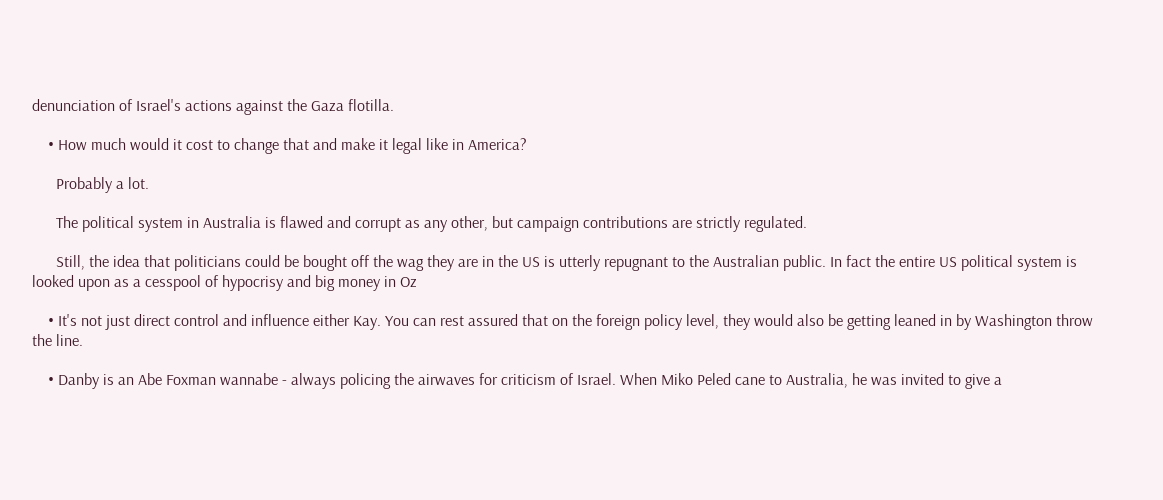denunciation of Israel's actions against the Gaza flotilla.

    • How much would it cost to change that and make it legal like in America?

      Probably a lot.

      The political system in Australia is flawed and corrupt as any other, but campaign contributions are strictly regulated.

      Still, the idea that politicians could be bought off the wag they are in the US is utterly repugnant to the Australian public. In fact the entire US political system is looked upon as a cesspool of hypocrisy and big money in Oz

    • It's not just direct control and influence either Kay. You can rest assured that on the foreign policy level, they would also be getting leaned in by Washington throw the line.

    • Danby is an Abe Foxman wannabe - always policing the airwaves for criticism of Israel. When Miko Peled cane to Australia, he was invited to give a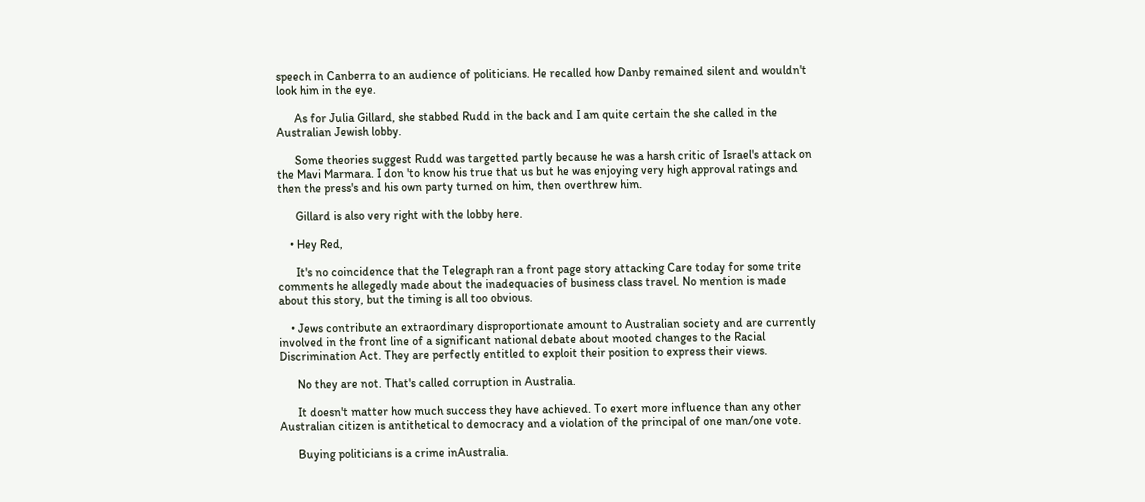speech in Canberra to an audience of politicians. He recalled how Danby remained silent and wouldn't look him in the eye.

      As for Julia Gillard, she stabbed Rudd in the back and I am quite certain the she called in the Australian Jewish lobby.

      Some theories suggest Rudd was targetted partly because he was a harsh critic of Israel's attack on the Mavi Marmara. I don 'to know his true that us but he was enjoying very high approval ratings and then the press's and his own party turned on him, then overthrew him.

      Gillard is also very right with the lobby here.

    • Hey Red,

      It's no coincidence that the Telegraph ran a front page story attacking Care today for some trite comments he allegedly made about the inadequacies of business class travel. No mention is made about this story, but the timing is all too obvious.

    • Jews contribute an extraordinary disproportionate amount to Australian society and are currently involved in the front line of a significant national debate about mooted changes to the Racial Discrimination Act. They are perfectly entitled to exploit their position to express their views.

      No they are not. That's called corruption in Australia.

      It doesn't matter how much success they have achieved. To exert more influence than any other Australian citizen is antithetical to democracy and a violation of the principal of one man/one vote.

      Buying politicians is a crime inAustralia.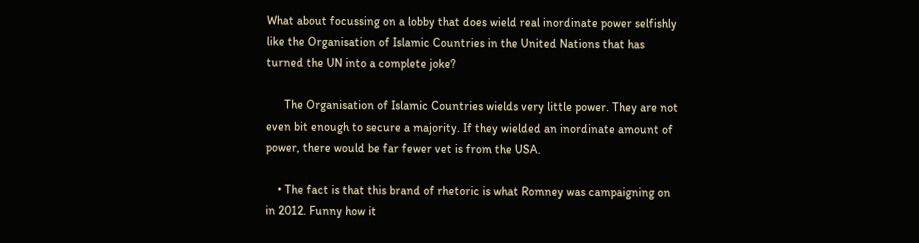What about focussing on a lobby that does wield real inordinate power selfishly like the Organisation of Islamic Countries in the United Nations that has turned the UN into a complete joke?

      The Organisation of Islamic Countries wields very little power. They are not even bit enough to secure a majority. If they wielded an inordinate amount of power, there would be far fewer vet is from the USA.

    • The fact is that this brand of rhetoric is what Romney was campaigning on in 2012. Funny how it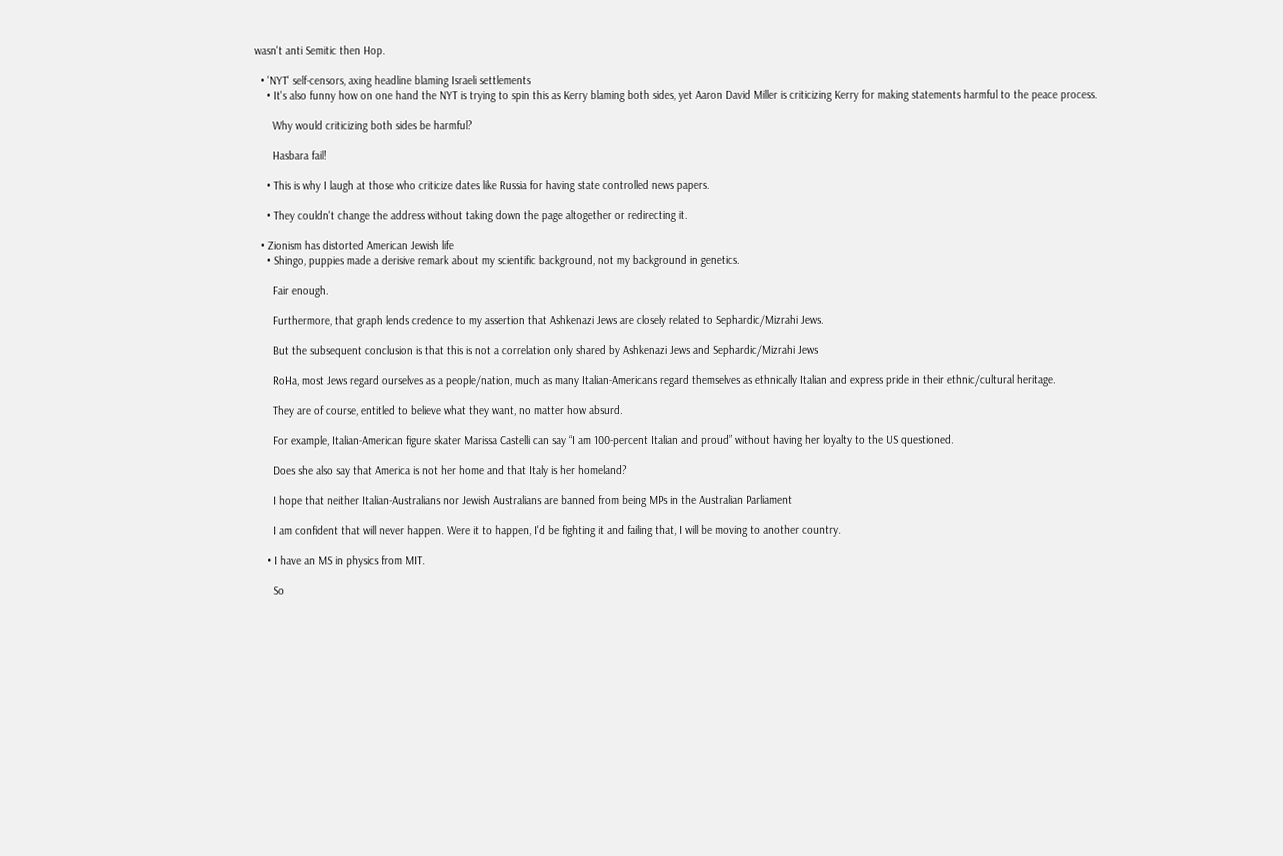wasn't anti Semitic then Hop.

  • 'NYT' self-censors, axing headline blaming Israeli settlements
    • It's also funny how on one hand the NYT is trying to spin this as Kerry blaming both sides, yet Aaron David Miller is criticizing Kerry for making statements harmful to the peace process.

      Why would criticizing both sides be harmful?

      Hasbara fail!

    • This is why I laugh at those who criticize dates like Russia for having state controlled news papers.

    • They couldn't change the address without taking down the page altogether or redirecting it.

  • Zionism has distorted American Jewish life
    • Shingo, puppies made a derisive remark about my scientific background, not my background in genetics.

      Fair enough.

      Furthermore, that graph lends credence to my assertion that Ashkenazi Jews are closely related to Sephardic/Mizrahi Jews.

      But the subsequent conclusion is that this is not a correlation only shared by Ashkenazi Jews and Sephardic/Mizrahi Jews

      RoHa, most Jews regard ourselves as a people/nation, much as many Italian-Americans regard themselves as ethnically Italian and express pride in their ethnic/cultural heritage.

      They are of course, entitled to believe what they want, no matter how absurd.

      For example, Italian-American figure skater Marissa Castelli can say “I am 100-percent Italian and proud” without having her loyalty to the US questioned.

      Does she also say that America is not her home and that Italy is her homeland?

      I hope that neither Italian-Australians nor Jewish Australians are banned from being MPs in the Australian Parliament

      I am confident that will never happen. Were it to happen, I'd be fighting it and failing that, I will be moving to another country.

    • I have an MS in physics from MIT.

      So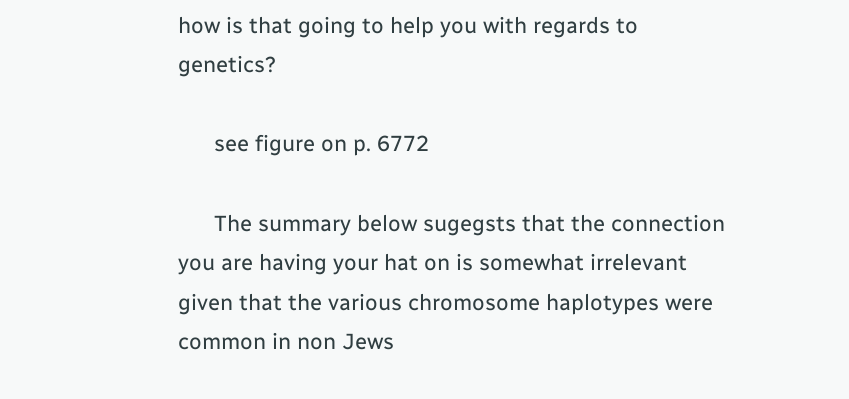how is that going to help you with regards to genetics?

      see figure on p. 6772

      The summary below sugegsts that the connection you are having your hat on is somewhat irrelevant given that the various chromosome haplotypes were common in non Jews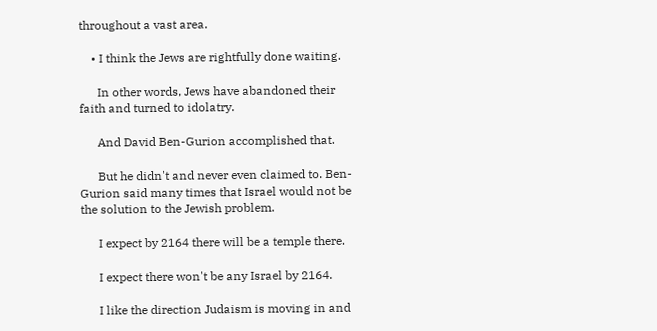throughout a vast area.

    • I think the Jews are rightfully done waiting.

      In other words, Jews have abandoned their faith and turned to idolatry.

      And David Ben-Gurion accomplished that.

      But he didn't and never even claimed to. Ben-Gurion said many times that Israel would not be the solution to the Jewish problem.

      I expect by 2164 there will be a temple there.

      I expect there won't be any Israel by 2164.

      I like the direction Judaism is moving in and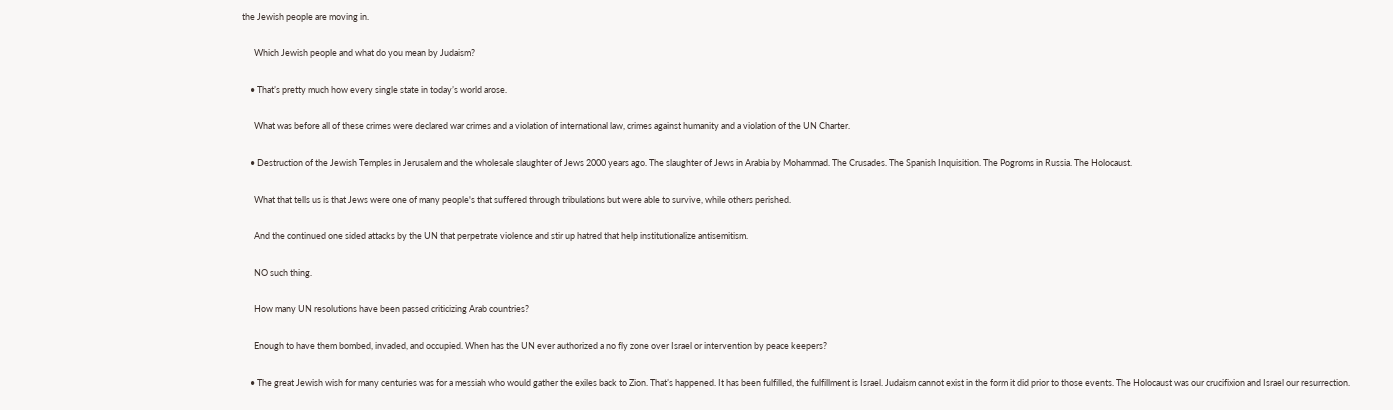the Jewish people are moving in.

      Which Jewish people and what do you mean by Judaism?

    • That’s pretty much how every single state in today’s world arose.

      What was before all of these crimes were declared war crimes and a violation of international law, crimes against humanity and a violation of the UN Charter.

    • Destruction of the Jewish Temples in Jerusalem and the wholesale slaughter of Jews 2000 years ago. The slaughter of Jews in Arabia by Mohammad. The Crusades. The Spanish Inquisition. The Pogroms in Russia. The Holocaust.

      What that tells us is that Jews were one of many people's that suffered through tribulations but were able to survive, while others perished.

      And the continued one sided attacks by the UN that perpetrate violence and stir up hatred that help institutionalize antisemitism.

      NO such thing.

      How many UN resolutions have been passed criticizing Arab countries?

      Enough to have them bombed, invaded, and occupied. When has the UN ever authorized a no fly zone over Israel or intervention by peace keepers?

    • The great Jewish wish for many centuries was for a messiah who would gather the exiles back to Zion. That’s happened. It has been fulfilled, the fulfillment is Israel. Judaism cannot exist in the form it did prior to those events. The Holocaust was our crucifixion and Israel our resurrection.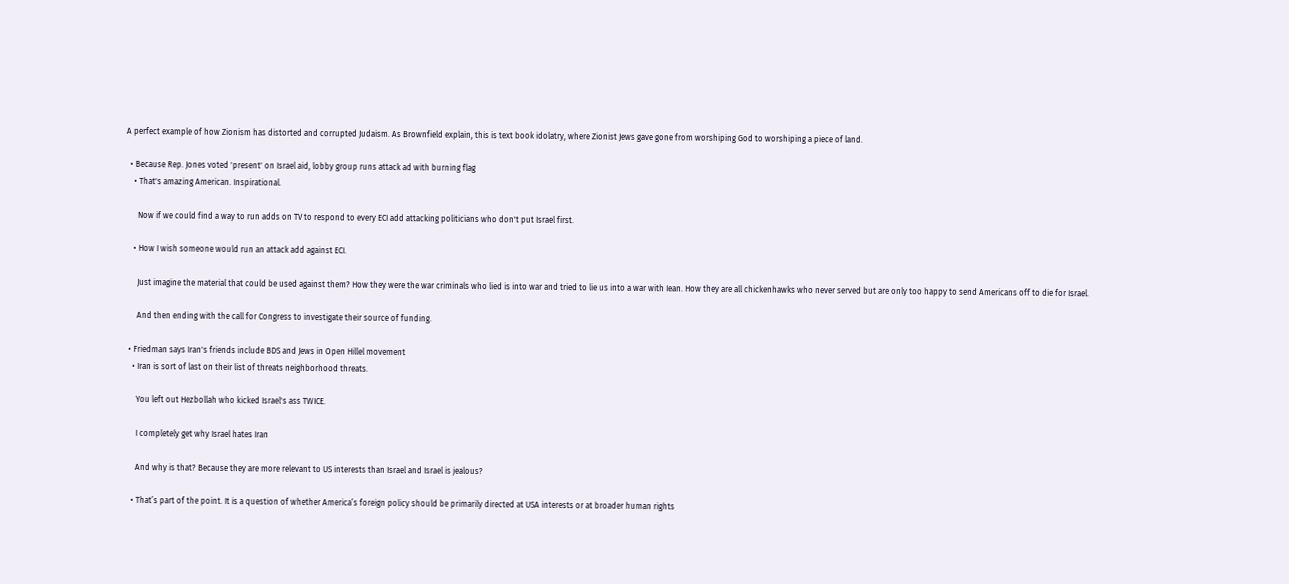A perfect example of how Zionism has distorted and corrupted Judaism. As Brownfield explain, this is text book idolatry, where Zionist Jews gave gone from worshiping God to worshiping a piece of land.

  • Because Rep. Jones voted 'present' on Israel aid, lobby group runs attack ad with burning flag
    • That's amazing American. Inspirational.

      Now if we could find a way to run adds on TV to respond to every ECI add attacking politicians who don't put Israel first.

    • How I wish someone would run an attack add against ECI.

      Just imagine the material that could be used against them? How they were the war criminals who lied is into war and tried to lie us into a war with Iean. How they are all chickenhawks who never served but are only too happy to send Americans off to die for Israel.

      And then ending with the call for Congress to investigate their source of funding.

  • Friedman says Iran's friends include BDS and Jews in Open Hillel movement
    • Iran is sort of last on their list of threats neighborhood threats.

      You left out Hezbollah who kicked Israel's ass TWICE.

      I completely get why Israel hates Iran

      And why is that? Because they are more relevant to US interests than Israel and Israel is jealous?

    • That’s part of the point. It is a question of whether America’s foreign policy should be primarily directed at USA interests or at broader human rights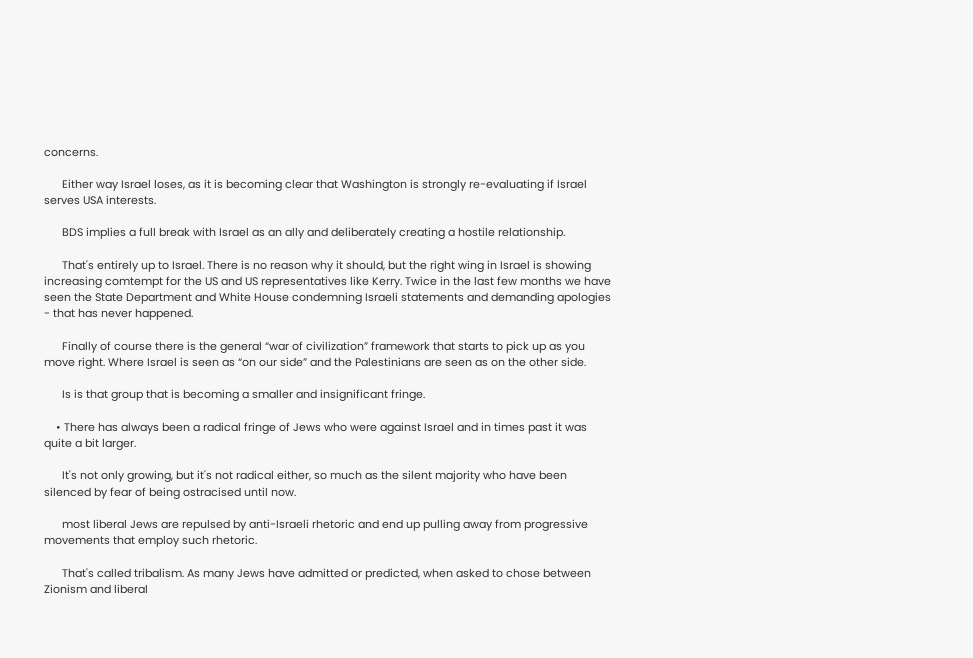concerns.

      Either way Israel loses, as it is becoming clear that Washington is strongly re-evaluating if Israel serves USA interests.

      BDS implies a full break with Israel as an ally and deliberately creating a hostile relationship.

      That's entirely up to Israel. There is no reason why it should, but the right wing in Israel is showing increasing comtempt for the US and US representatives like Kerry. Twice in the last few months we have seen the State Department and White House condemning Israeli statements and demanding apologies - that has never happened.

      Finally of course there is the general “war of civilization” framework that starts to pick up as you move right. Where Israel is seen as “on our side” and the Palestinians are seen as on the other side.

      Is is that group that is becoming a smaller and insignificant fringe.

    • There has always been a radical fringe of Jews who were against Israel and in times past it was quite a bit larger.

      It's not only growing, but it's not radical either, so much as the silent majority who have been silenced by fear of being ostracised until now.

      most liberal Jews are repulsed by anti-Israeli rhetoric and end up pulling away from progressive movements that employ such rhetoric.

      That's called tribalism. As many Jews have admitted or predicted, when asked to chose between Zionism and liberal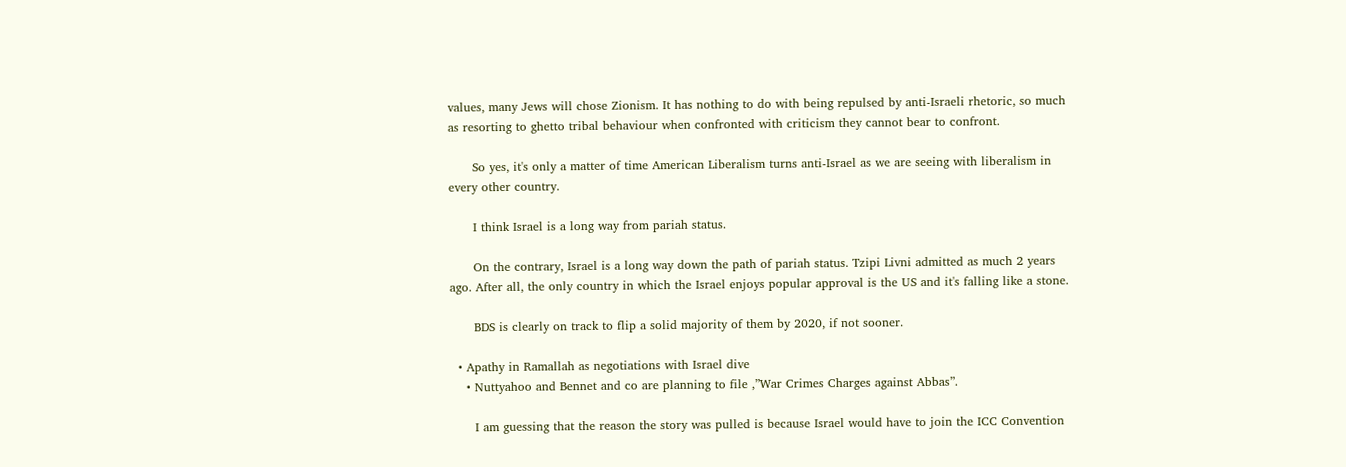values, many Jews will chose Zionism. It has nothing to do with being repulsed by anti-Israeli rhetoric, so much as resorting to ghetto tribal behaviour when confronted with criticism they cannot bear to confront.

      So yes, it's only a matter of time American Liberalism turns anti-Israel as we are seeing with liberalism in every other country.

      I think Israel is a long way from pariah status.

      On the contrary, Israel is a long way down the path of pariah status. Tzipi Livni admitted as much 2 years ago. After all, the only country in which the Israel enjoys popular approval is the US and it's falling like a stone.

      BDS is clearly on track to flip a solid majority of them by 2020, if not sooner.

  • Apathy in Ramallah as negotiations with Israel dive
    • Nuttyahoo and Bennet and co are planning to file ,”War Crimes Charges against Abbas”.

      I am guessing that the reason the story was pulled is because Israel would have to join the ICC Convention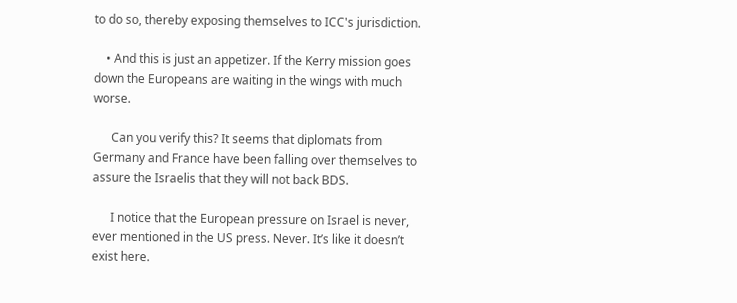to do so, thereby exposing themselves to ICC's jurisdiction.

    • And this is just an appetizer. If the Kerry mission goes down the Europeans are waiting in the wings with much worse.

      Can you verify this? It seems that diplomats from Germany and France have been falling over themselves to assure the Israelis that they will not back BDS.

      I notice that the European pressure on Israel is never, ever mentioned in the US press. Never. It’s like it doesn’t exist here.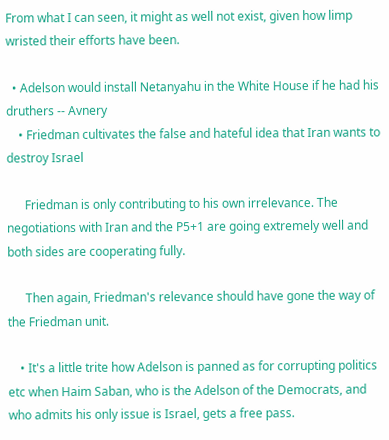From what I can seen, it might as well not exist, given how limp wristed their efforts have been.

  • Adelson would install Netanyahu in the White House if he had his druthers -- Avnery
    • Friedman cultivates the false and hateful idea that Iran wants to destroy Israel

      Friedman is only contributing to his own irrelevance. The negotiations with Iran and the P5+1 are going extremely well and both sides are cooperating fully.

      Then again, Friedman's relevance should have gone the way of the Friedman unit.

    • It's a little trite how Adelson is panned as for corrupting politics etc when Haim Saban, who is the Adelson of the Democrats, and who admits his only issue is Israel, gets a free pass.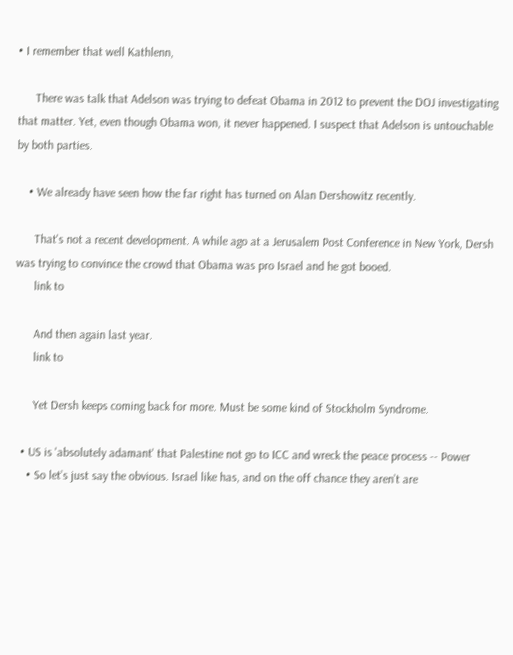• I remember that well Kathlenn,

      There was talk that Adelson was trying to defeat Obama in 2012 to prevent the DOJ investigating that matter. Yet, even though Obama won, it never happened. I suspect that Adelson is untouchable by both parties.

    • We already have seen how the far right has turned on Alan Dershowitz recently.

      That's not a recent development. A while ago at a Jerusalem Post Conference in New York, Dersh was trying to convince the crowd that Obama was pro Israel and he got booed.
      link to

      And then again last year.
      link to

      Yet Dersh keeps coming back for more. Must be some kind of Stockholm Syndrome.

  • US is 'absolutely adamant' that Palestine not go to ICC and wreck the peace process -- Power
    • So let’s just say the obvious. Israel like has, and on the off chance they aren’t are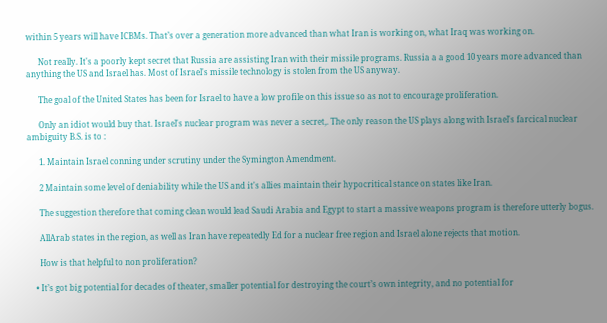within 5 years will have ICBMs. That’s over a generation more advanced than what Iran is working on, what Iraq was working on.

      Not really. It's a poorly kept secret that Russia are assisting Iran with their missile programs. Russia a a good 10 years more advanced than anything the US and Israel has. Most of Israel's missile technology is stolen from the US anyway.

      The goal of the United States has been for Israel to have a low profile on this issue so as not to encourage proliferation.

      Only an idiot would buy that. Israel's nuclear program was never a secret,. The only reason the US plays along with Israel's farcical nuclear ambiguity B.S. is to :

      1. Maintain Israel conning under scrutiny under the Symington Amendment.

      2 Maintain some level of deniability while the US and it's allies maintain their hypocritical stance on states like Iran.

      The suggestion therefore that coming clean would lead Saudi Arabia and Egypt to start a massive weapons program is therefore utterly bogus.

      AllArab states in the region, as well as Iran have repeatedly Ed for a nuclear free region and Israel alone rejects that motion.

      How is that helpful to non proliferation?

    • It’s got big potential for decades of theater, smaller potential for destroying the court’s own integrity, and no potential for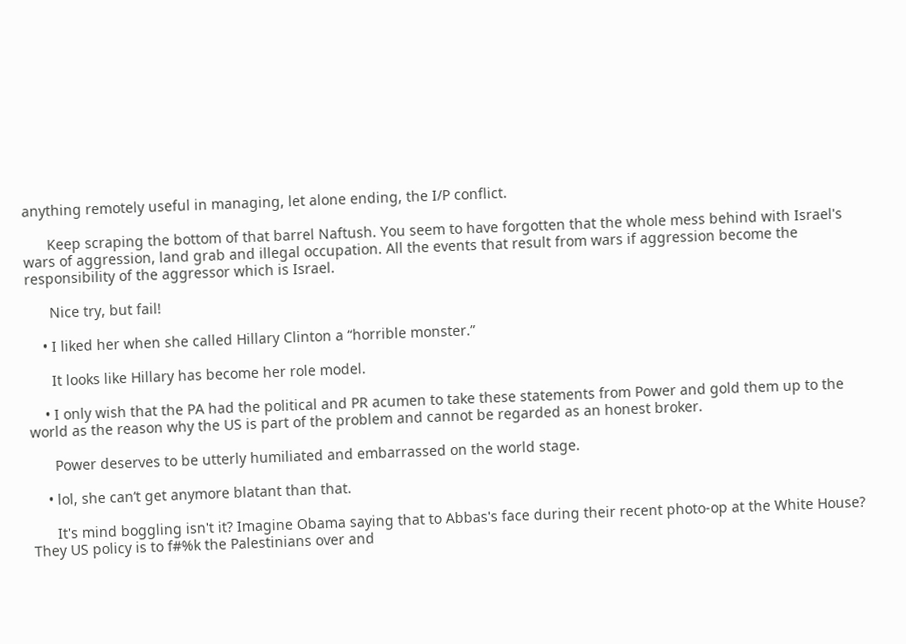anything remotely useful in managing, let alone ending, the I/P conflict.

      Keep scraping the bottom of that barrel Naftush. You seem to have forgotten that the whole mess behind with Israel's wars of aggression, land grab and illegal occupation. All the events that result from wars if aggression become the responsibility of the aggressor which is Israel.

      Nice try, but fail!

    • I liked her when she called Hillary Clinton a “horrible monster.”

      It looks like Hillary has become her role model.

    • I only wish that the PA had the political and PR acumen to take these statements from Power and gold them up to the world as the reason why the US is part of the problem and cannot be regarded as an honest broker.

      Power deserves to be utterly humiliated and embarrassed on the world stage.

    • lol, she can’t get anymore blatant than that.

      It's mind boggling isn't it? Imagine Obama saying that to Abbas's face during their recent photo-op at the White House? They US policy is to f#%k the Palestinians over and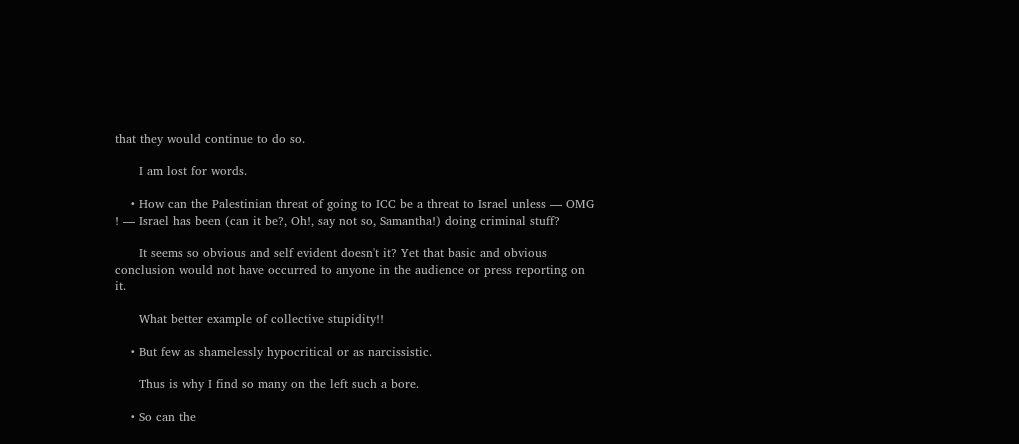that they would continue to do so.

      I am lost for words.

    • How can the Palestinian threat of going to ICC be a threat to Israel unless — OMG ! — Israel has been (can it be?, Oh!, say not so, Samantha!) doing criminal stuff?

      It seems so obvious and self evident doesn't it? Yet that basic and obvious conclusion would not have occurred to anyone in the audience or press reporting on it.

      What better example of collective stupidity!!

    • But few as shamelessly hypocritical or as narcissistic.

      Thus is why I find so many on the left such a bore.

    • So can the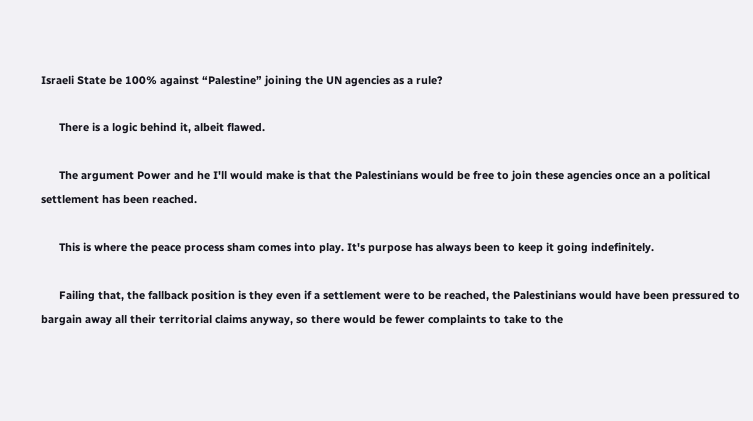Israeli State be 100% against “Palestine” joining the UN agencies as a rule?

      There is a logic behind it, albeit flawed.

      The argument Power and he I'll would make is that the Palestinians would be free to join these agencies once an a political settlement has been reached.

      This is where the peace process sham comes into play. It's purpose has always been to keep it going indefinitely.

      Failing that, the fallback position is they even if a settlement were to be reached, the Palestinians would have been pressured to bargain away all their territorial claims anyway, so there would be fewer complaints to take to the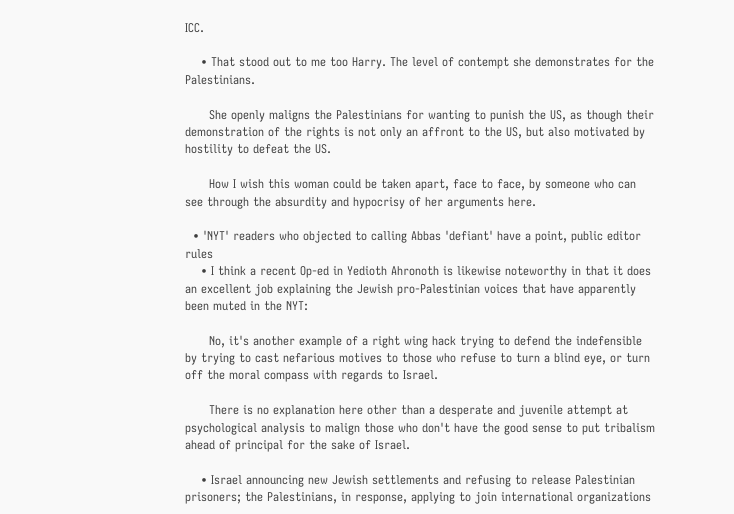ICC.

    • That stood out to me too Harry. The level of contempt she demonstrates for the Palestinians.

      She openly maligns the Palestinians for wanting to punish the US, as though their demonstration of the rights is not only an affront to the US, but also motivated by hostility to defeat the US.

      How I wish this woman could be taken apart, face to face, by someone who can see through the absurdity and hypocrisy of her arguments here.

  • 'NYT' readers who objected to calling Abbas 'defiant' have a point, public editor rules
    • I think a recent Op-ed in Yedioth Ahronoth is likewise noteworthy in that it does an excellent job explaining the Jewish pro-Palestinian voices that have apparently been muted in the NYT:

      No, it's another example of a right wing hack trying to defend the indefensible by trying to cast nefarious motives to those who refuse to turn a blind eye, or turn off the moral compass with regards to Israel.

      There is no explanation here other than a desperate and juvenile attempt at psychological analysis to malign those who don't have the good sense to put tribalism ahead of principal for the sake of Israel.

    • Israel announcing new Jewish settlements and refusing to release Palestinian prisoners; the Palestinians, in response, applying to join international organizations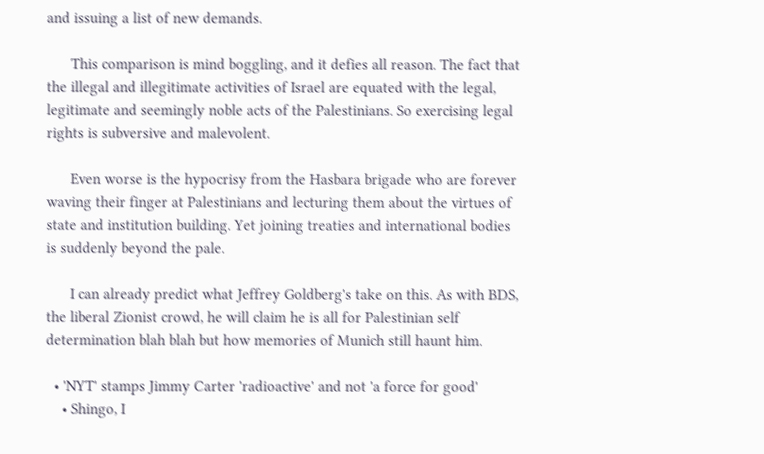and issuing a list of new demands.

      This comparison is mind boggling, and it defies all reason. The fact that the illegal and illegitimate activities of Israel are equated with the legal, legitimate and seemingly noble acts of the Palestinians. So exercising legal rights is subversive and malevolent.

      Even worse is the hypocrisy from the Hasbara brigade who are forever waving their finger at Palestinians and lecturing them about the virtues of state and institution building. Yet joining treaties and international bodies is suddenly beyond the pale.

      I can already predict what Jeffrey Goldberg's take on this. As with BDS, the liberal Zionist crowd, he will claim he is all for Palestinian self determination blah blah but how memories of Munich still haunt him.

  • 'NYT' stamps Jimmy Carter 'radioactive' and not 'a force for good'
    • Shingo, I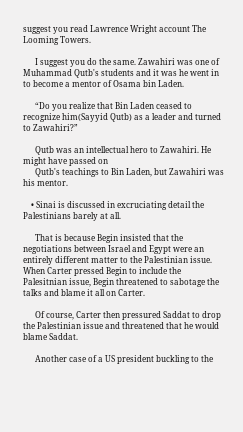suggest you read Lawrence Wright account The Looming Towers.

      I suggest you do the same. Zawahiri was one of Muhammad Qutb's students and it was he went in to become a mentor of Osama bin Laden.

      “Do you realize that Bin Laden ceased to recognize him(Sayyid Qutb) as a leader and turned to Zawahiri?”

      Qutb was an intellectual hero to Zawahiri. He might have passed on
      Qutb's teachings to Bin Laden, but Zawahiri was his mentor.

    • Sinai is discussed in excruciating detail the Palestinians barely at all.

      That is because Begin insisted that the negotiations between Israel and Egypt were an entirely different matter to the Palestinian issue. When Carter pressed Begin to include the Palesitnian issue, Begin threatened to sabotage the talks and blame it all on Carter.

      Of course, Carter then pressured Saddat to drop the Palestinian issue and threatened that he would blame Saddat.

      Another case of a US president buckling to the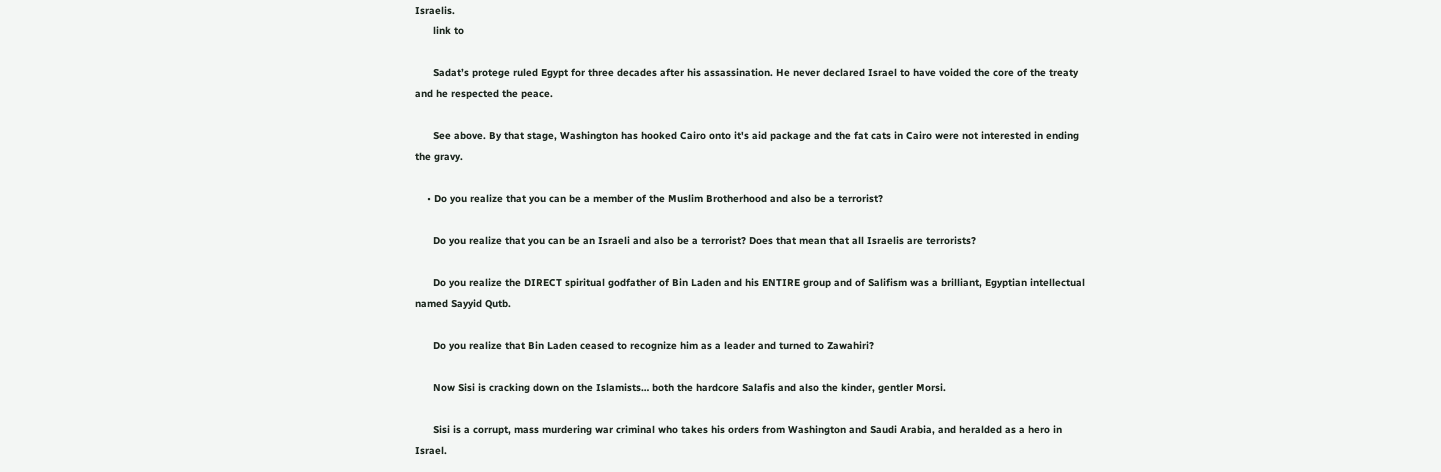Israelis.
      link to

      Sadat’s protege ruled Egypt for three decades after his assassination. He never declared Israel to have voided the core of the treaty and he respected the peace.

      See above. By that stage, Washington has hooked Cairo onto it's aid package and the fat cats in Cairo were not interested in ending the gravy.

    • Do you realize that you can be a member of the Muslim Brotherhood and also be a terrorist?

      Do you realize that you can be an Israeli and also be a terrorist? Does that mean that all Israelis are terrorists?

      Do you realize the DIRECT spiritual godfather of Bin Laden and his ENTIRE group and of Salifism was a brilliant, Egyptian intellectual named Sayyid Qutb.

      Do you realize that Bin Laden ceased to recognize him as a leader and turned to Zawahiri?

      Now Sisi is cracking down on the Islamists… both the hardcore Salafis and also the kinder, gentler Morsi.

      Sisi is a corrupt, mass murdering war criminal who takes his orders from Washington and Saudi Arabia, and heralded as a hero in Israel.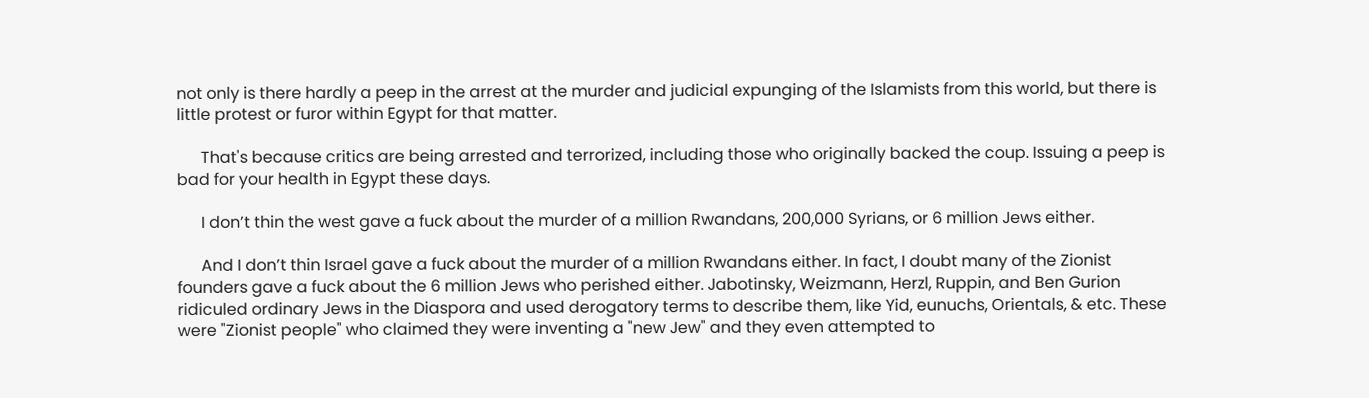not only is there hardly a peep in the arrest at the murder and judicial expunging of the Islamists from this world, but there is little protest or furor within Egypt for that matter.

      That's because critics are being arrested and terrorized, including those who originally backed the coup. Issuing a peep is bad for your health in Egypt these days.

      I don’t thin the west gave a fuck about the murder of a million Rwandans, 200,000 Syrians, or 6 million Jews either.

      And I don’t thin Israel gave a fuck about the murder of a million Rwandans either. In fact, I doubt many of the Zionist founders gave a fuck about the 6 million Jews who perished either. Jabotinsky, Weizmann, Herzl, Ruppin, and Ben Gurion ridiculed ordinary Jews in the Diaspora and used derogatory terms to describe them, like Yid, eunuchs, Orientals, & etc. These were "Zionist people" who claimed they were inventing a "new Jew" and they even attempted to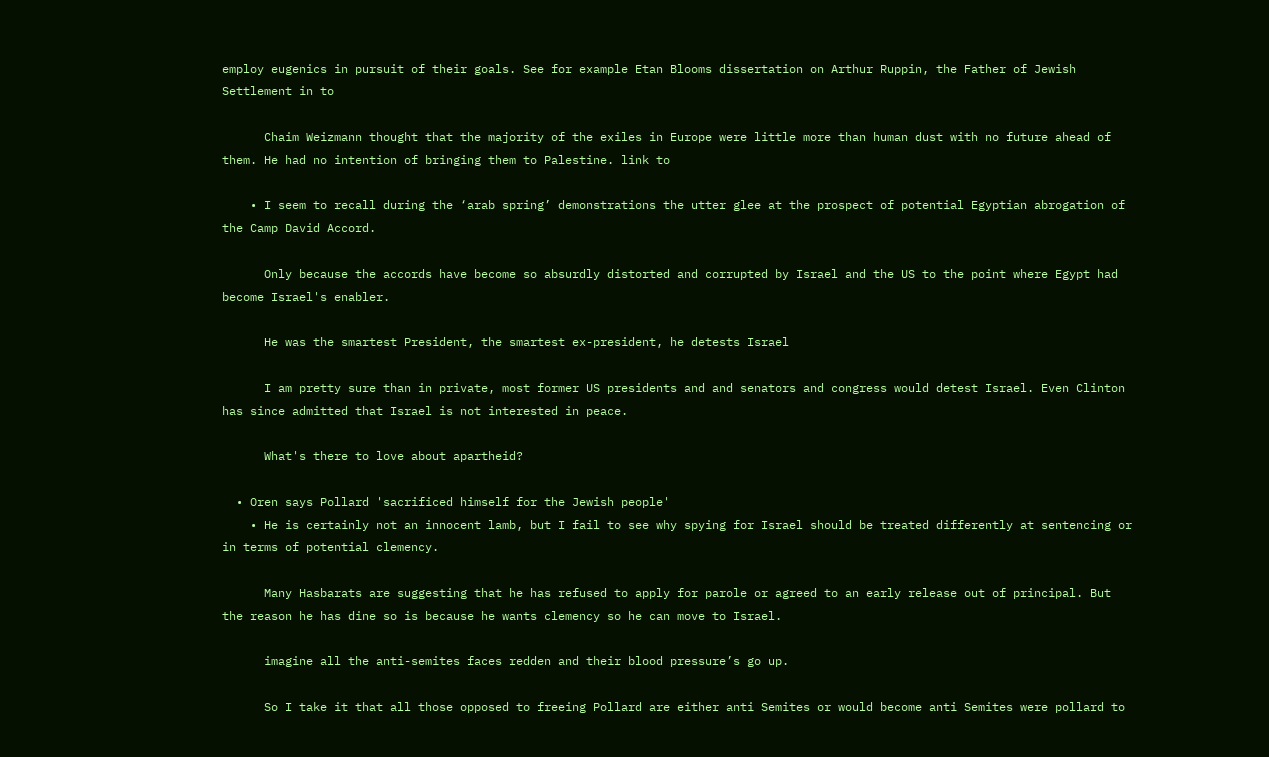employ eugenics in pursuit of their goals. See for example Etan Blooms dissertation on Arthur Ruppin, the Father of Jewish Settlement in to

      Chaim Weizmann thought that the majority of the exiles in Europe were little more than human dust with no future ahead of them. He had no intention of bringing them to Palestine. link to

    • I seem to recall during the ‘arab spring’ demonstrations the utter glee at the prospect of potential Egyptian abrogation of the Camp David Accord.

      Only because the accords have become so absurdly distorted and corrupted by Israel and the US to the point where Egypt had become Israel's enabler.

      He was the smartest President, the smartest ex-president, he detests Israel

      I am pretty sure than in private, most former US presidents and and senators and congress would detest Israel. Even Clinton has since admitted that Israel is not interested in peace.

      What's there to love about apartheid?

  • Oren says Pollard 'sacrificed himself for the Jewish people'
    • He is certainly not an innocent lamb, but I fail to see why spying for Israel should be treated differently at sentencing or in terms of potential clemency.

      Many Hasbarats are suggesting that he has refused to apply for parole or agreed to an early release out of principal. But the reason he has dine so is because he wants clemency so he can move to Israel.

      imagine all the anti-semites faces redden and their blood pressure’s go up.

      So I take it that all those opposed to freeing Pollard are either anti Semites or would become anti Semites were pollard to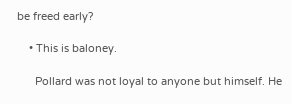be freed early?

    • This is baloney.

      Pollard was not loyal to anyone but himself. He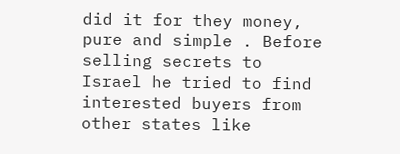did it for they money, pure and simple . Before selling secrets to Israel he tried to find interested buyers from other states like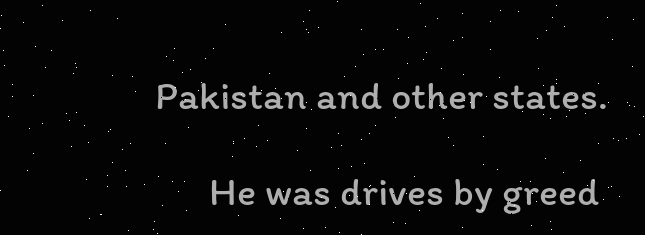Pakistan and other states.

      He was drives by greed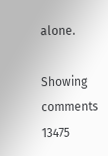alone.

Showing comments 13475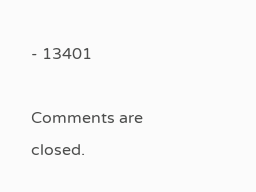- 13401

Comments are closed.